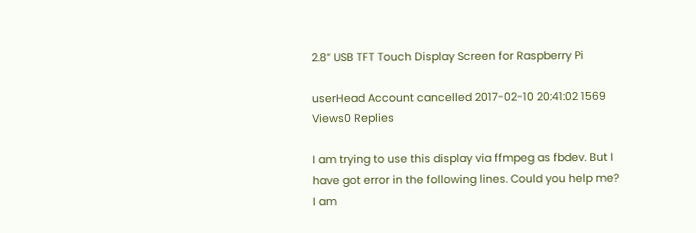2.8” USB TFT Touch Display Screen for Raspberry Pi

userHead Account cancelled 2017-02-10 20:41:02 1569 Views0 Replies

I am trying to use this display via ffmpeg as fbdev. But I have got error in the following lines. Could you help me?
I am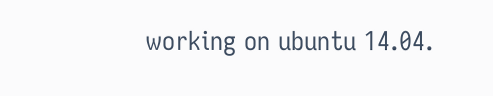working on ubuntu 14.04.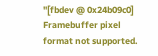"[fbdev @ 0x24b09c0] Framebuffer pixel format not supported.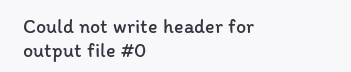Could not write header for output file #0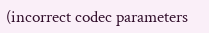(incorrect codec parameters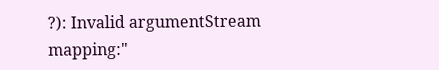?): Invalid argumentStream mapping:"